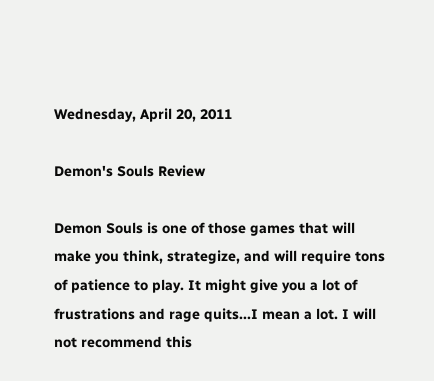Wednesday, April 20, 2011

Demon's Souls Review

Demon Souls is one of those games that will make you think, strategize, and will require tons of patience to play. It might give you a lot of frustrations and rage quits...I mean a lot. I will not recommend this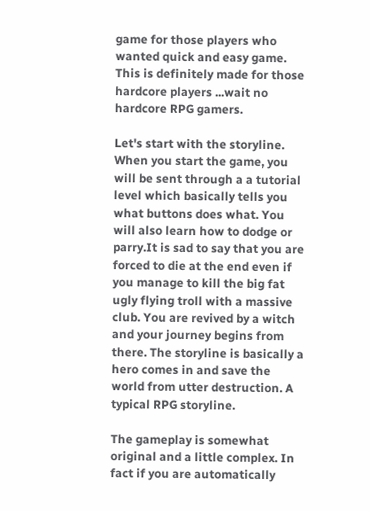game for those players who wanted quick and easy game. This is definitely made for those hardcore players ...wait no hardcore RPG gamers.

Let's start with the storyline. When you start the game, you will be sent through a a tutorial level which basically tells you what buttons does what. You will also learn how to dodge or parry.It is sad to say that you are forced to die at the end even if you manage to kill the big fat ugly flying troll with a massive club. You are revived by a witch and your journey begins from there. The storyline is basically a hero comes in and save the world from utter destruction. A typical RPG storyline.

The gameplay is somewhat original and a little complex. In fact if you are automatically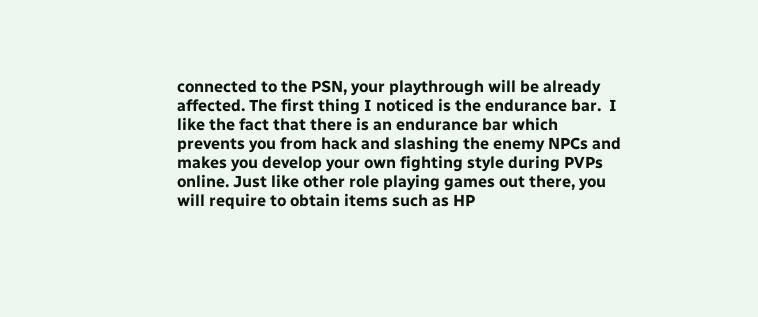connected to the PSN, your playthrough will be already affected. The first thing I noticed is the endurance bar.  I like the fact that there is an endurance bar which prevents you from hack and slashing the enemy NPCs and makes you develop your own fighting style during PVPs online. Just like other role playing games out there, you will require to obtain items such as HP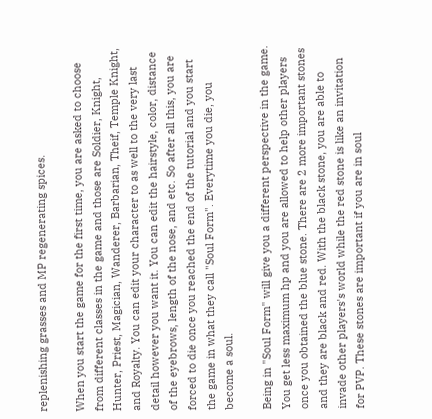replenishing grasses and MP regenerating spices.

When you start the game for the first time, you are asked to choose from different classes in the game and those are Soldier, Knight, Hunter, Priest, Magician, Wanderer, Barbarian, Theif, Temple Knight, and Royalty. You can edit your character to as well to the very last detail however you want it. You can edit the hairstyle, color, distance of the eyebrows, length of the nose, and etc. So after all this, you are forced to die once you reached the end of the tutorial and you start the game in what they call "Soul Form". Everytime you die, you become a soul.

Being in "Soul Form" will give you a different perspective in the game. You get less maximum hp and you are allowed to help other players once you obtained the blue stone. There are 2 more important stones and they are black and red. With the black stone, you are able to invade other players's world while the red stone is like an invitation for PVP. These stones are important if you are in soul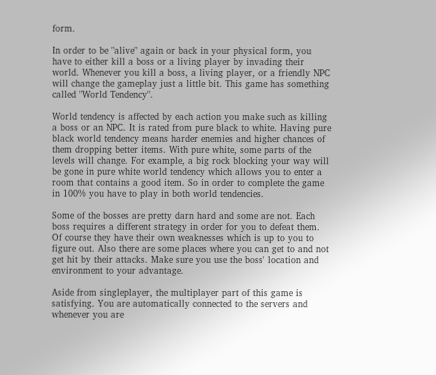form.

In order to be "alive" again or back in your physical form, you have to either kill a boss or a living player by invading their world. Whenever you kill a boss, a living player, or a friendly NPC will change the gameplay just a little bit. This game has something called "World Tendency".

World tendency is affected by each action you make such as killing a boss or an NPC. It is rated from pure black to white. Having pure black world tendency means harder enemies and higher chances of them dropping better items. With pure white, some parts of the levels will change. For example, a big rock blocking your way will be gone in pure white world tendency which allows you to enter a room that contains a good item. So in order to complete the game in 100% you have to play in both world tendencies.

Some of the bosses are pretty darn hard and some are not. Each boss requires a different strategy in order for you to defeat them. Of course they have their own weaknesses which is up to you to figure out. Also there are some places where you can get to and not get hit by their attacks. Make sure you use the boss' location and environment to your advantage.

Aside from singleplayer, the multiplayer part of this game is satisfying. You are automatically connected to the servers and whenever you are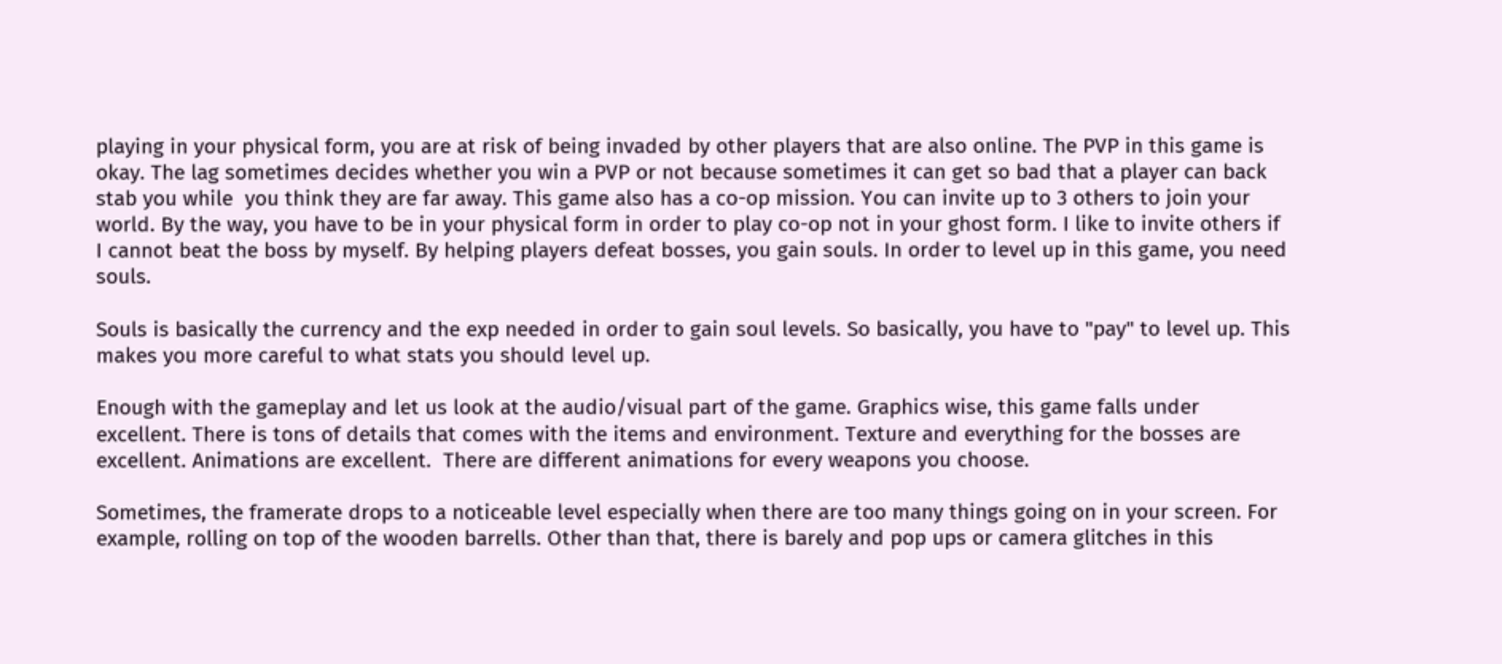playing in your physical form, you are at risk of being invaded by other players that are also online. The PVP in this game is okay. The lag sometimes decides whether you win a PVP or not because sometimes it can get so bad that a player can back stab you while  you think they are far away. This game also has a co-op mission. You can invite up to 3 others to join your world. By the way, you have to be in your physical form in order to play co-op not in your ghost form. I like to invite others if I cannot beat the boss by myself. By helping players defeat bosses, you gain souls. In order to level up in this game, you need souls.

Souls is basically the currency and the exp needed in order to gain soul levels. So basically, you have to "pay" to level up. This makes you more careful to what stats you should level up.

Enough with the gameplay and let us look at the audio/visual part of the game. Graphics wise, this game falls under excellent. There is tons of details that comes with the items and environment. Texture and everything for the bosses are excellent. Animations are excellent.  There are different animations for every weapons you choose.

Sometimes, the framerate drops to a noticeable level especially when there are too many things going on in your screen. For example, rolling on top of the wooden barrells. Other than that, there is barely and pop ups or camera glitches in this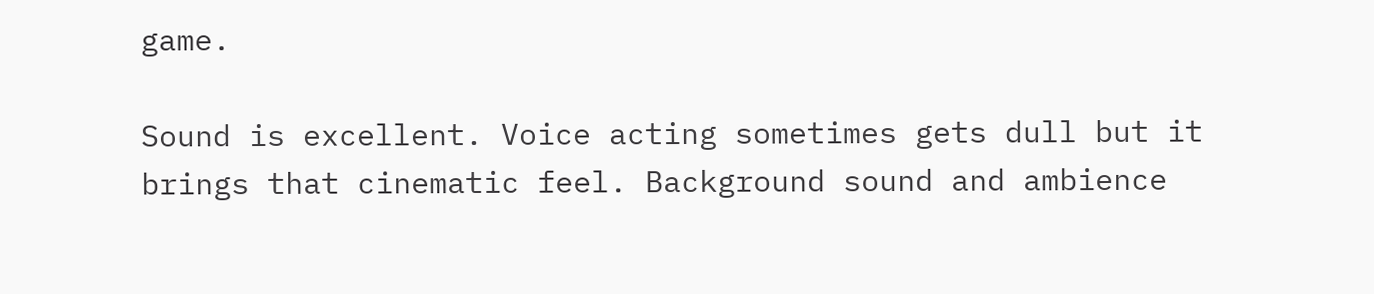game.

Sound is excellent. Voice acting sometimes gets dull but it brings that cinematic feel. Background sound and ambience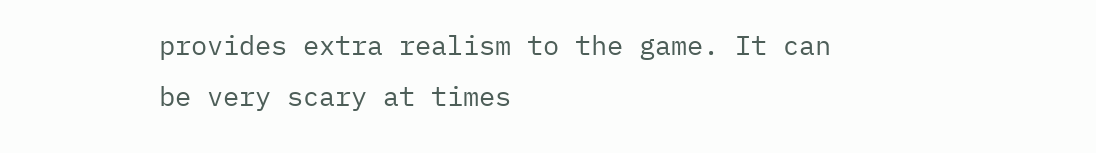provides extra realism to the game. It can be very scary at times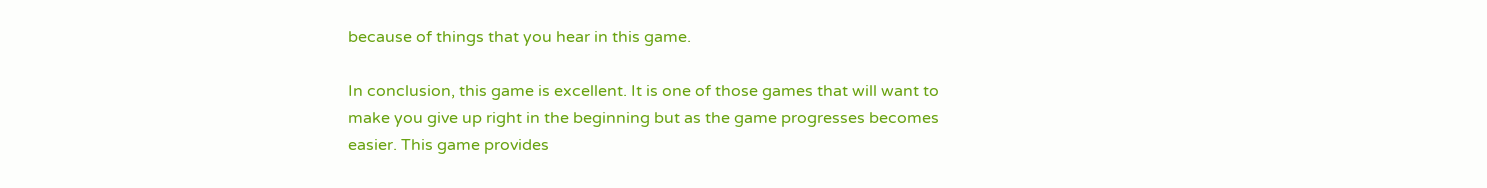because of things that you hear in this game.

In conclusion, this game is excellent. It is one of those games that will want to make you give up right in the beginning but as the game progresses becomes easier. This game provides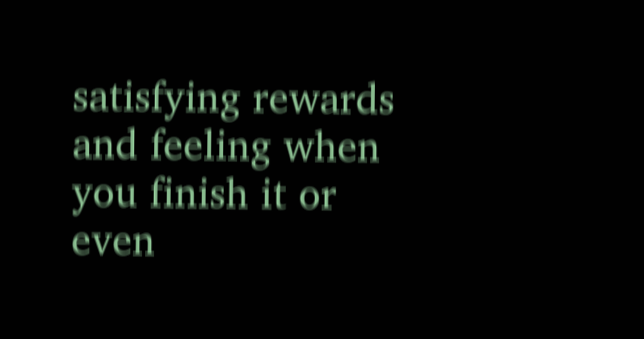satisfying rewards and feeling when you finish it or even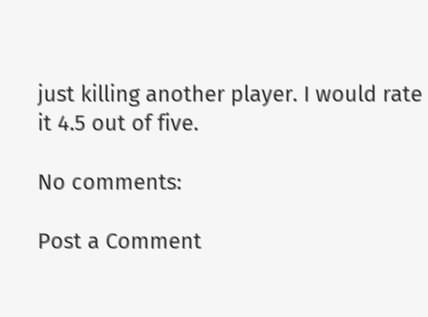just killing another player. I would rate it 4.5 out of five.

No comments:

Post a Comment